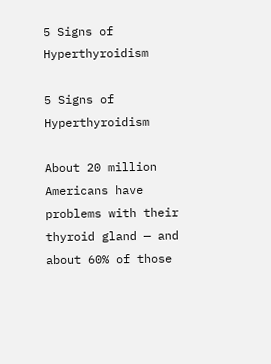5 Signs of Hyperthyroidism

5 Signs of Hyperthyroidism

About 20 million Americans have problems with their thyroid gland — and about 60% of those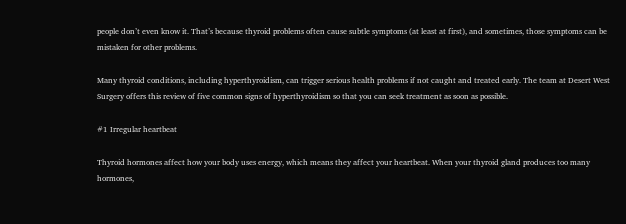people don’t even know it. That’s because thyroid problems often cause subtle symptoms (at least at first), and sometimes, those symptoms can be mistaken for other problems.

Many thyroid conditions, including hyperthyroidism, can trigger serious health problems if not caught and treated early. The team at Desert West Surgery offers this review of five common signs of hyperthyroidism so that you can seek treatment as soon as possible.

#1 Irregular heartbeat

Thyroid hormones affect how your body uses energy, which means they affect your heartbeat. When your thyroid gland produces too many hormones,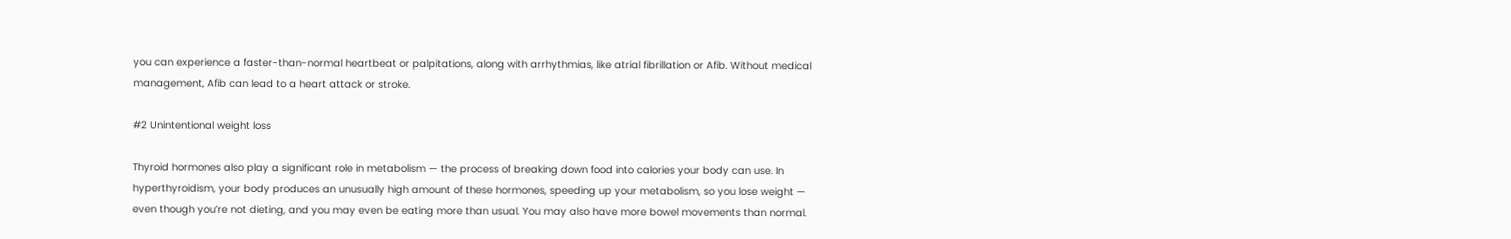you can experience a faster-than-normal heartbeat or palpitations, along with arrhythmias, like atrial fibrillation or Afib. Without medical management, Afib can lead to a heart attack or stroke.

#2 Unintentional weight loss

Thyroid hormones also play a significant role in metabolism — the process of breaking down food into calories your body can use. In hyperthyroidism, your body produces an unusually high amount of these hormones, speeding up your metabolism, so you lose weight — even though you’re not dieting, and you may even be eating more than usual. You may also have more bowel movements than normal.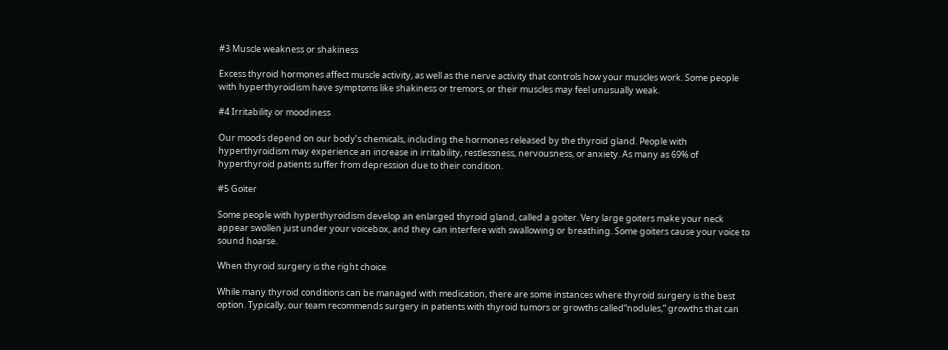#3 Muscle weakness or shakiness

Excess thyroid hormones affect muscle activity, as well as the nerve activity that controls how your muscles work. Some people with hyperthyroidism have symptoms like shakiness or tremors, or their muscles may feel unusually weak.

#4 Irritability or moodiness

Our moods depend on our body’s chemicals, including the hormones released by the thyroid gland. People with hyperthyroidism may experience an increase in irritability, restlessness, nervousness, or anxiety. As many as 69% of hyperthyroid patients suffer from depression due to their condition.

#5 Goiter

Some people with hyperthyroidism develop an enlarged thyroid gland, called a goiter. Very large goiters make your neck appear swollen just under your voicebox, and they can interfere with swallowing or breathing. Some goiters cause your voice to sound hoarse.

When thyroid surgery is the right choice

While many thyroid conditions can be managed with medication, there are some instances where thyroid surgery is the best option. Typically, our team recommends surgery in patients with thyroid tumors or growths called“nodules,” growths that can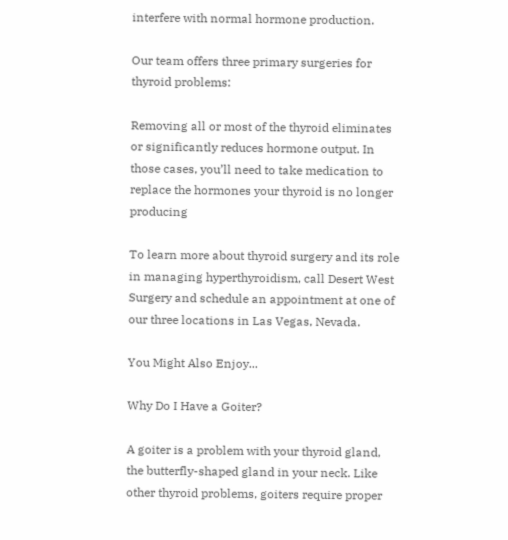interfere with normal hormone production.

Our team offers three primary surgeries for thyroid problems:

Removing all or most of the thyroid eliminates or significantly reduces hormone output. In those cases, you’ll need to take medication to replace the hormones your thyroid is no longer producing

To learn more about thyroid surgery and its role in managing hyperthyroidism, call Desert West Surgery and schedule an appointment at one of our three locations in Las Vegas, Nevada.

You Might Also Enjoy...

Why Do I Have a Goiter?

A goiter is a problem with your thyroid gland, the butterfly-shaped gland in your neck. Like other thyroid problems, goiters require proper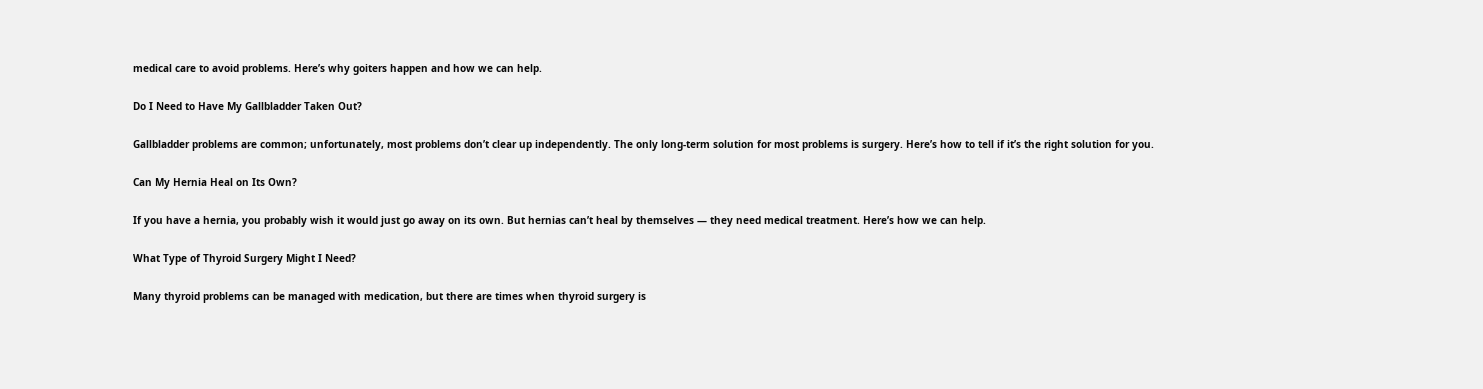medical care to avoid problems. Here’s why goiters happen and how we can help.

Do I Need to Have My Gallbladder Taken Out?

Gallbladder problems are common; unfortunately, most problems don’t clear up independently. The only long-term solution for most problems is surgery. Here’s how to tell if it’s the right solution for you.

Can My Hernia Heal on Its Own?

If you have a hernia, you probably wish it would just go away on its own. But hernias can’t heal by themselves — they need medical treatment. Here’s how we can help.

What Type of Thyroid Surgery Might I Need?

Many thyroid problems can be managed with medication, but there are times when thyroid surgery is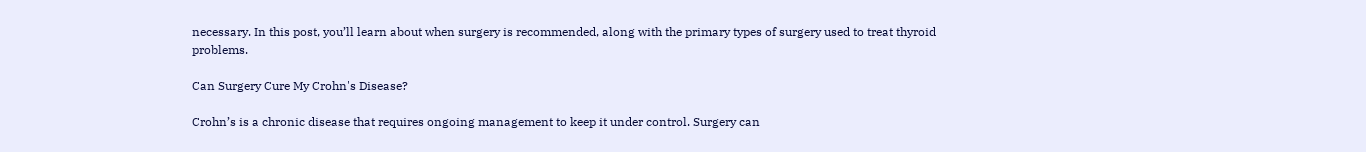necessary. In this post, you’ll learn about when surgery is recommended, along with the primary types of surgery used to treat thyroid problems.

Can Surgery Cure My Crohn's Disease?

Crohn’s is a chronic disease that requires ongoing management to keep it under control. Surgery can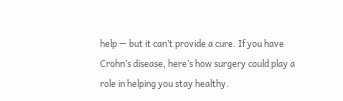help — but it can’t provide a cure. If you have Crohn’s disease, here’s how surgery could play a role in helping you stay healthy.